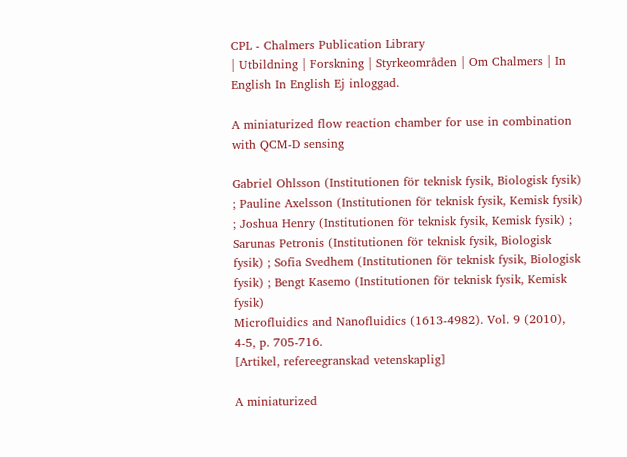CPL - Chalmers Publication Library
| Utbildning | Forskning | Styrkeområden | Om Chalmers | In English In English Ej inloggad.

A miniaturized flow reaction chamber for use in combination with QCM-D sensing

Gabriel Ohlsson (Institutionen för teknisk fysik, Biologisk fysik) ; Pauline Axelsson (Institutionen för teknisk fysik, Kemisk fysik) ; Joshua Henry (Institutionen för teknisk fysik, Kemisk fysik) ; Sarunas Petronis (Institutionen för teknisk fysik, Biologisk fysik) ; Sofia Svedhem (Institutionen för teknisk fysik, Biologisk fysik) ; Bengt Kasemo (Institutionen för teknisk fysik, Kemisk fysik)
Microfluidics and Nanofluidics (1613-4982). Vol. 9 (2010), 4-5, p. 705-716.
[Artikel, refereegranskad vetenskaplig]

A miniaturized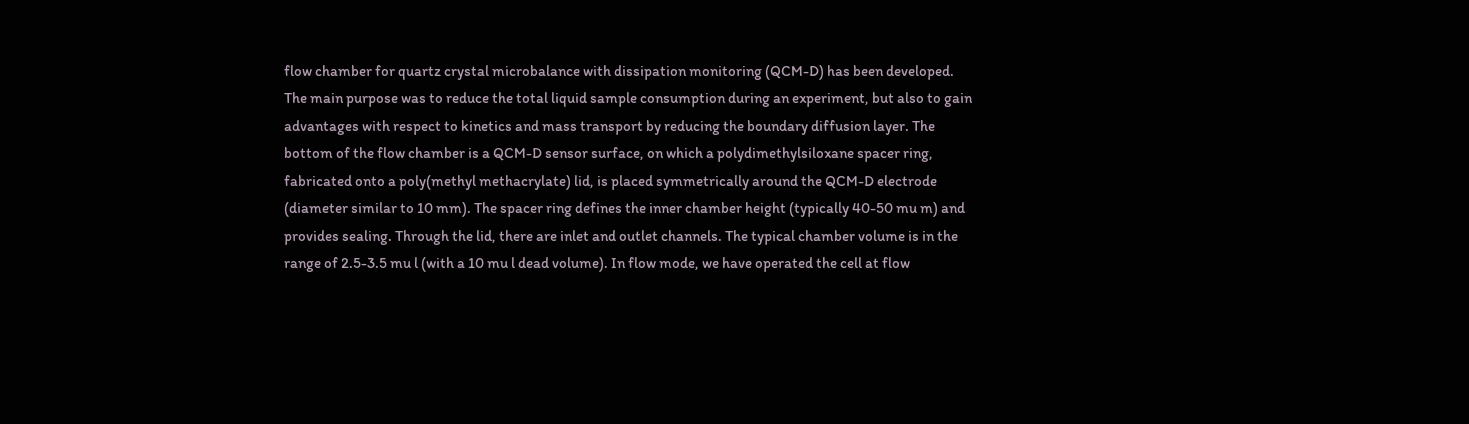flow chamber for quartz crystal microbalance with dissipation monitoring (QCM-D) has been developed. The main purpose was to reduce the total liquid sample consumption during an experiment, but also to gain advantages with respect to kinetics and mass transport by reducing the boundary diffusion layer. The bottom of the flow chamber is a QCM-D sensor surface, on which a polydimethylsiloxane spacer ring, fabricated onto a poly(methyl methacrylate) lid, is placed symmetrically around the QCM-D electrode (diameter similar to 10 mm). The spacer ring defines the inner chamber height (typically 40-50 mu m) and provides sealing. Through the lid, there are inlet and outlet channels. The typical chamber volume is in the range of 2.5-3.5 mu l (with a 10 mu l dead volume). In flow mode, we have operated the cell at flow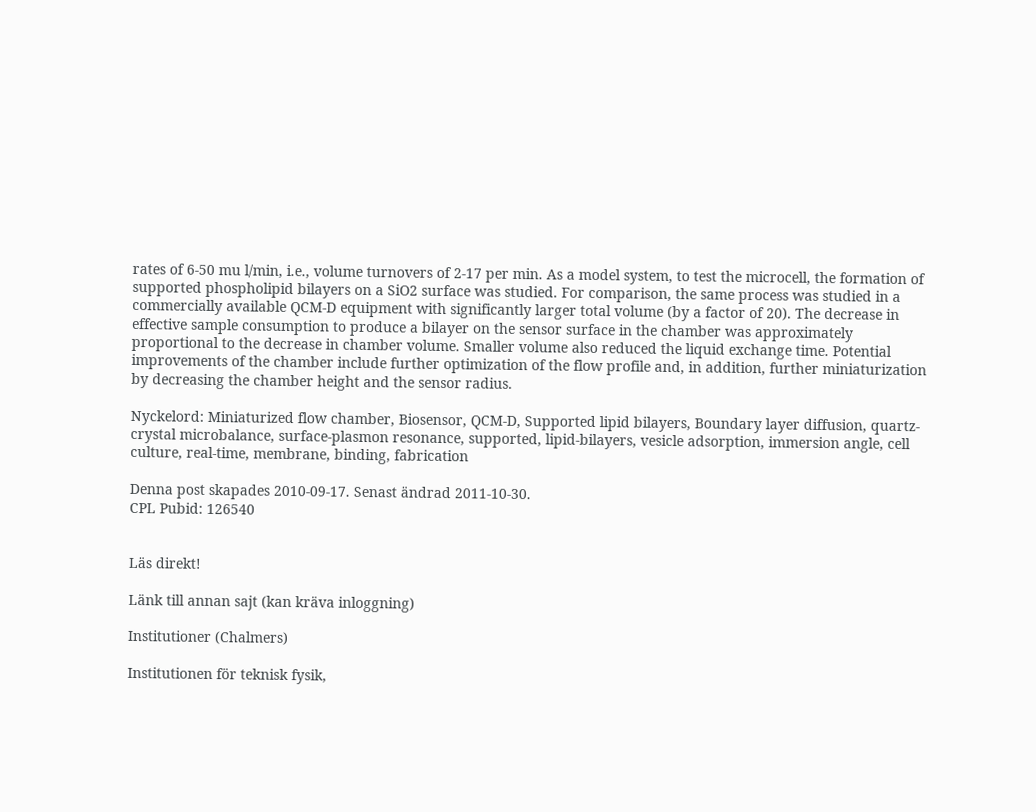rates of 6-50 mu l/min, i.e., volume turnovers of 2-17 per min. As a model system, to test the microcell, the formation of supported phospholipid bilayers on a SiO2 surface was studied. For comparison, the same process was studied in a commercially available QCM-D equipment with significantly larger total volume (by a factor of 20). The decrease in effective sample consumption to produce a bilayer on the sensor surface in the chamber was approximately proportional to the decrease in chamber volume. Smaller volume also reduced the liquid exchange time. Potential improvements of the chamber include further optimization of the flow profile and, in addition, further miniaturization by decreasing the chamber height and the sensor radius.

Nyckelord: Miniaturized flow chamber, Biosensor, QCM-D, Supported lipid bilayers, Boundary layer diffusion, quartz-crystal microbalance, surface-plasmon resonance, supported, lipid-bilayers, vesicle adsorption, immersion angle, cell culture, real-time, membrane, binding, fabrication

Denna post skapades 2010-09-17. Senast ändrad 2011-10-30.
CPL Pubid: 126540


Läs direkt!

Länk till annan sajt (kan kräva inloggning)

Institutioner (Chalmers)

Institutionen för teknisk fysik,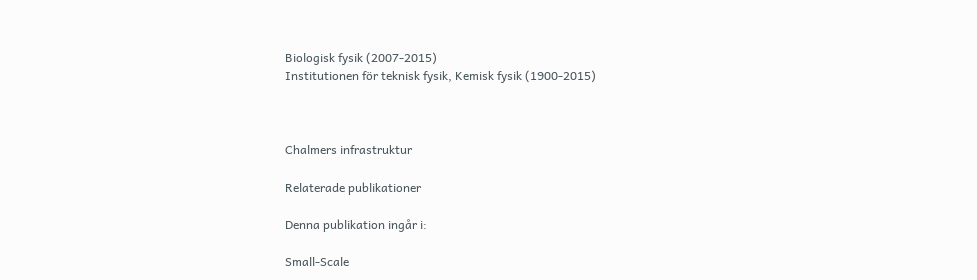Biologisk fysik (2007-2015)
Institutionen för teknisk fysik, Kemisk fysik (1900-2015)



Chalmers infrastruktur

Relaterade publikationer

Denna publikation ingår i:

Small-Scale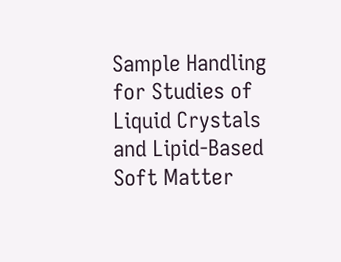Sample Handling for Studies of Liquid Crystals and Lipid-Based Soft Matter